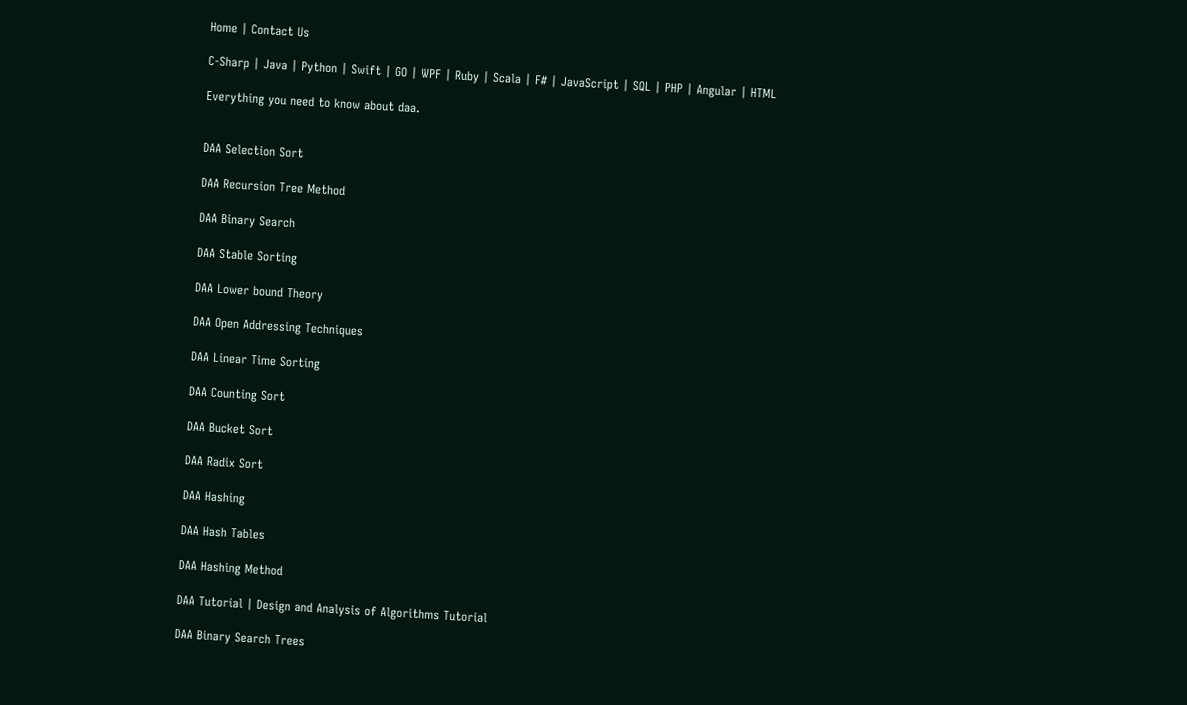Home | Contact Us

C-Sharp | Java | Python | Swift | GO | WPF | Ruby | Scala | F# | JavaScript | SQL | PHP | Angular | HTML

Everything you need to know about daa.


DAA Selection Sort

DAA Recursion Tree Method

DAA Binary Search

DAA Stable Sorting

DAA Lower bound Theory

DAA Open Addressing Techniques

DAA Linear Time Sorting

DAA Counting Sort

DAA Bucket Sort

DAA Radix Sort

DAA Hashing

DAA Hash Tables

DAA Hashing Method

DAA Tutorial | Design and Analysis of Algorithms Tutorial

DAA Binary Search Trees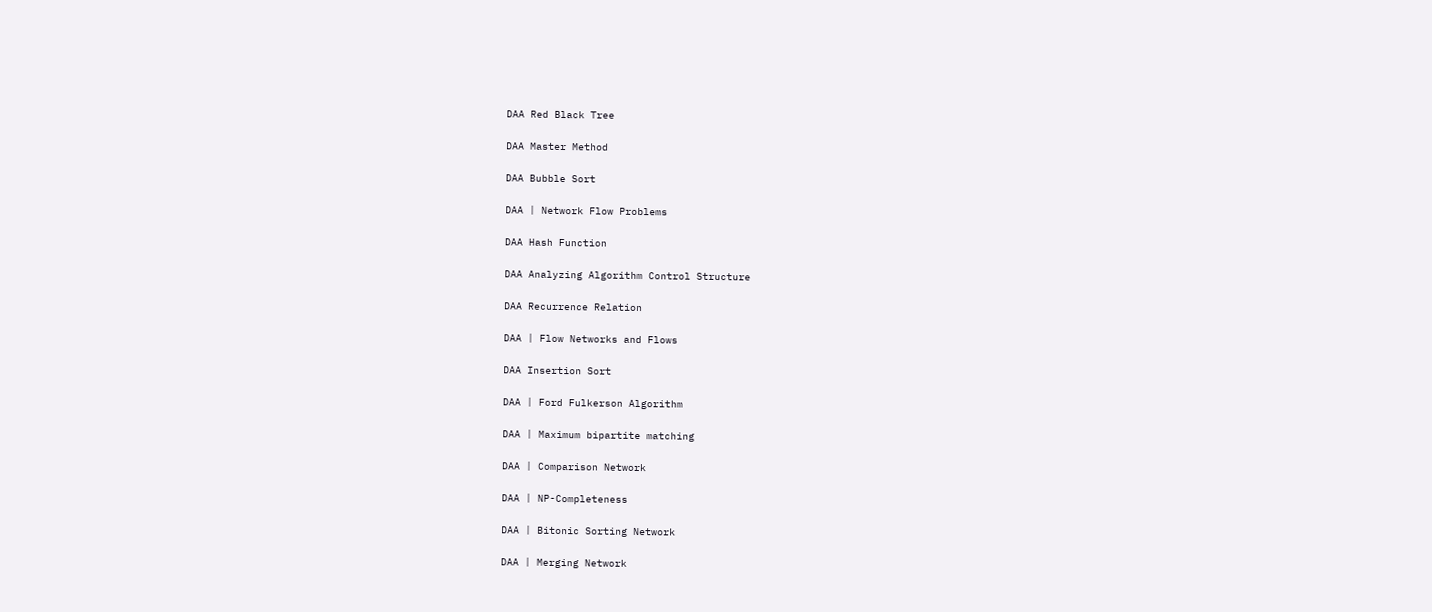DAA Red Black Tree

DAA Master Method

DAA Bubble Sort

DAA | Network Flow Problems

DAA Hash Function

DAA Analyzing Algorithm Control Structure

DAA Recurrence Relation

DAA | Flow Networks and Flows

DAA Insertion Sort

DAA | Ford Fulkerson Algorithm

DAA | Maximum bipartite matching

DAA | Comparison Network

DAA | NP-Completeness

DAA | Bitonic Sorting Network

DAA | Merging Network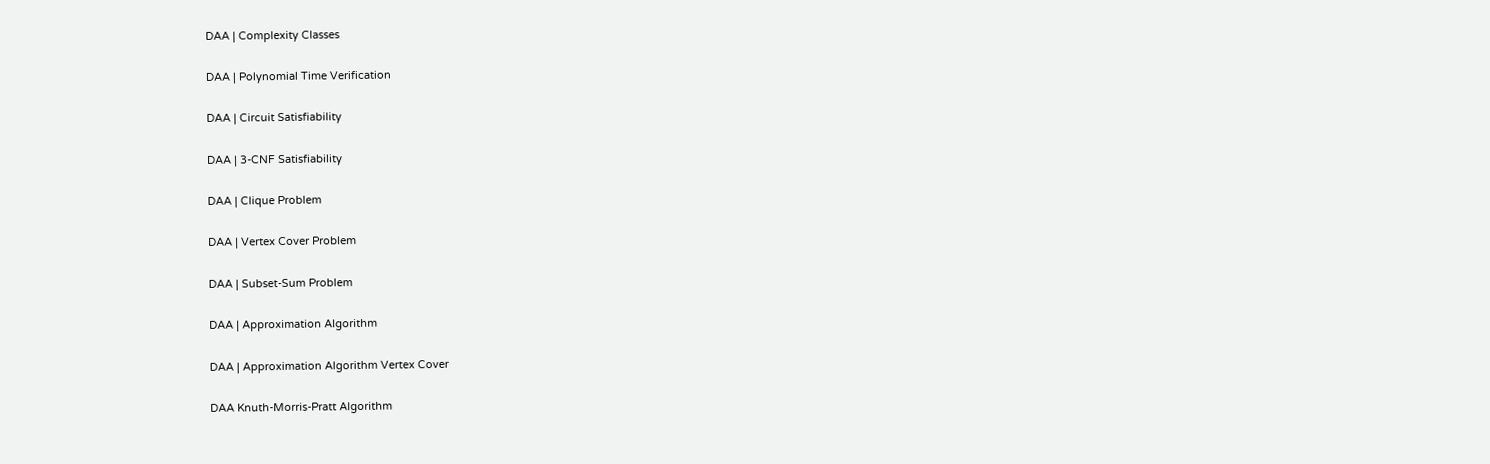DAA | Complexity Classes

DAA | Polynomial Time Verification

DAA | Circuit Satisfiability

DAA | 3-CNF Satisfiability

DAA | Clique Problem

DAA | Vertex Cover Problem

DAA | Subset-Sum Problem

DAA | Approximation Algorithm

DAA | Approximation Algorithm Vertex Cover

DAA Knuth-Morris-Pratt Algorithm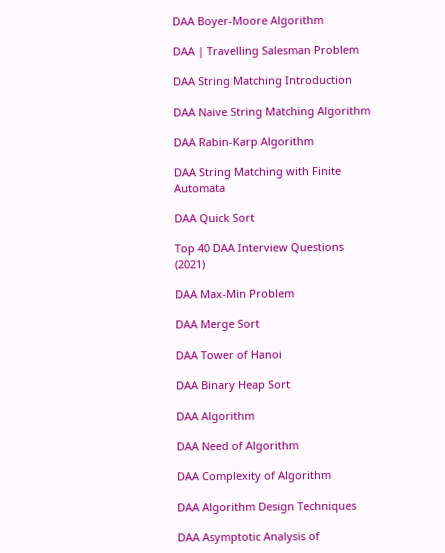DAA Boyer-Moore Algorithm

DAA | Travelling Salesman Problem

DAA String Matching Introduction

DAA Naive String Matching Algorithm

DAA Rabin-Karp Algorithm

DAA String Matching with Finite Automata

DAA Quick Sort

Top 40 DAA Interview Questions (2021)

DAA Max-Min Problem

DAA Merge Sort

DAA Tower of Hanoi

DAA Binary Heap Sort

DAA Algorithm

DAA Need of Algorithm

DAA Complexity of Algorithm

DAA Algorithm Design Techniques

DAA Asymptotic Analysis of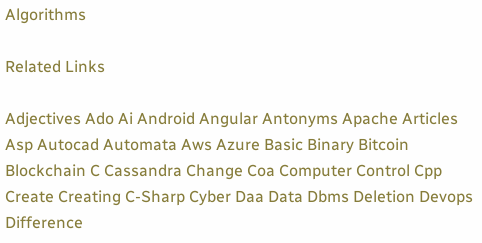Algorithms

Related Links

Adjectives Ado Ai Android Angular Antonyms Apache Articles Asp Autocad Automata Aws Azure Basic Binary Bitcoin Blockchain C Cassandra Change Coa Computer Control Cpp Create Creating C-Sharp Cyber Daa Data Dbms Deletion Devops Difference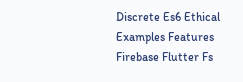Discrete Es6 Ethical Examples Features Firebase Flutter Fs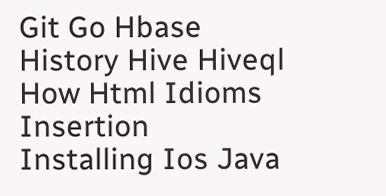Git Go Hbase History Hive Hiveql How Html Idioms Insertion Installing Ios Java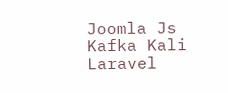Joomla Js Kafka Kali Laravel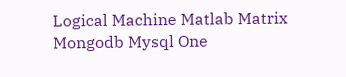Logical Machine Matlab Matrix Mongodb Mysql One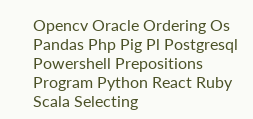Opencv Oracle Ordering Os Pandas Php Pig Pl Postgresql Powershell Prepositions Program Python React Ruby Scala Selecting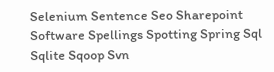Selenium Sentence Seo Sharepoint Software Spellings Spotting Spring Sql Sqlite Sqoop Svn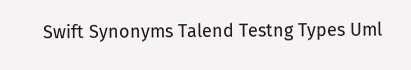Swift Synonyms Talend Testng Types Uml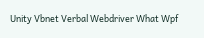Unity Vbnet Verbal Webdriver What Wpf